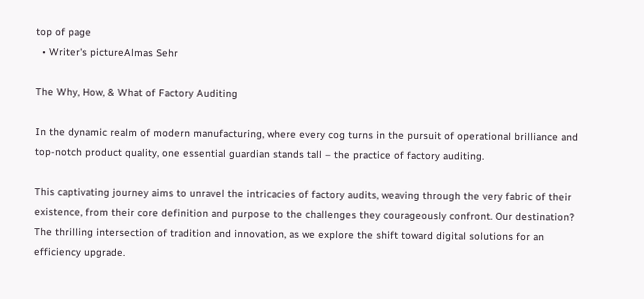top of page
  • Writer's pictureAlmas Sehr

The Why, How, & What of Factory Auditing

In the dynamic realm of modern manufacturing, where every cog turns in the pursuit of operational brilliance and top-notch product quality, one essential guardian stands tall – the practice of factory auditing.

This captivating journey aims to unravel the intricacies of factory audits, weaving through the very fabric of their existence, from their core definition and purpose to the challenges they courageously confront. Our destination? The thrilling intersection of tradition and innovation, as we explore the shift toward digital solutions for an efficiency upgrade.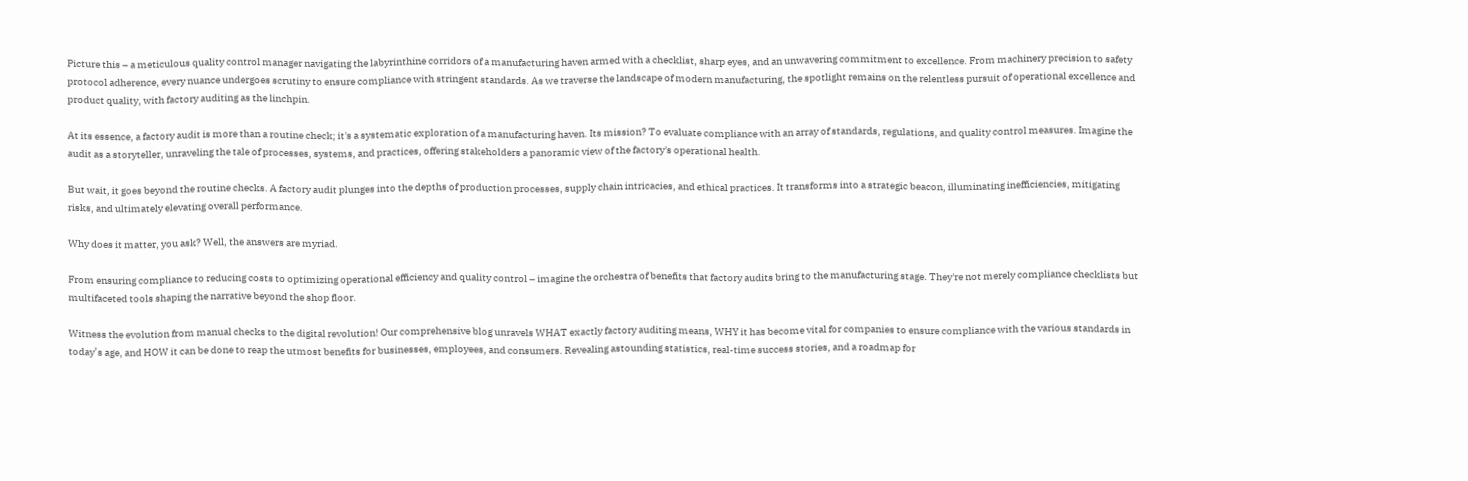Picture this – a meticulous quality control manager navigating the labyrinthine corridors of a manufacturing haven armed with a checklist, sharp eyes, and an unwavering commitment to excellence. From machinery precision to safety protocol adherence, every nuance undergoes scrutiny to ensure compliance with stringent standards. As we traverse the landscape of modern manufacturing, the spotlight remains on the relentless pursuit of operational excellence and product quality, with factory auditing as the linchpin.

At its essence, a factory audit is more than a routine check; it's a systematic exploration of a manufacturing haven. Its mission? To evaluate compliance with an array of standards, regulations, and quality control measures. Imagine the audit as a storyteller, unraveling the tale of processes, systems, and practices, offering stakeholders a panoramic view of the factory's operational health.

But wait, it goes beyond the routine checks. A factory audit plunges into the depths of production processes, supply chain intricacies, and ethical practices. It transforms into a strategic beacon, illuminating inefficiencies, mitigating risks, and ultimately elevating overall performance.

Why does it matter, you ask? Well, the answers are myriad.

From ensuring compliance to reducing costs to optimizing operational efficiency and quality control – imagine the orchestra of benefits that factory audits bring to the manufacturing stage. They're not merely compliance checklists but multifaceted tools shaping the narrative beyond the shop floor.

Witness the evolution from manual checks to the digital revolution! Our comprehensive blog unravels WHAT exactly factory auditing means, WHY it has become vital for companies to ensure compliance with the various standards in today’s age, and HOW it can be done to reap the utmost benefits for businesses, employees, and consumers. Revealing astounding statistics, real-time success stories, and a roadmap for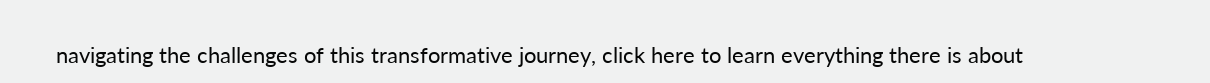navigating the challenges of this transformative journey, click here to learn everything there is about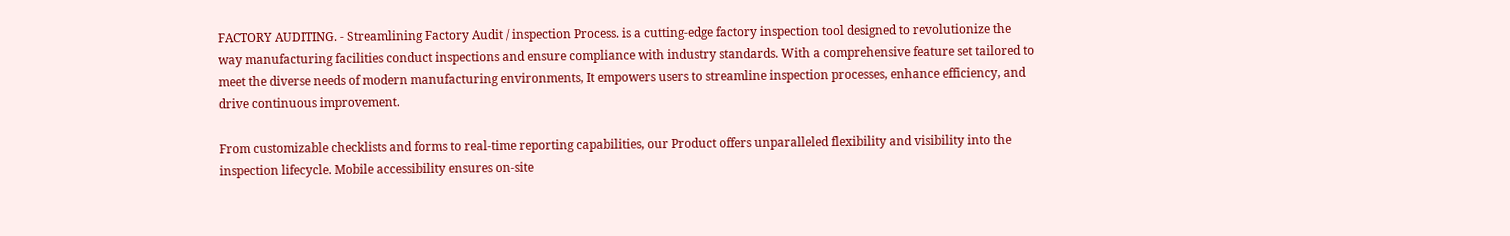FACTORY AUDITING. - Streamlining Factory Audit / inspection Process. is a cutting-edge factory inspection tool designed to revolutionize the way manufacturing facilities conduct inspections and ensure compliance with industry standards. With a comprehensive feature set tailored to meet the diverse needs of modern manufacturing environments, It empowers users to streamline inspection processes, enhance efficiency, and drive continuous improvement.

From customizable checklists and forms to real-time reporting capabilities, our Product offers unparalleled flexibility and visibility into the inspection lifecycle. Mobile accessibility ensures on-site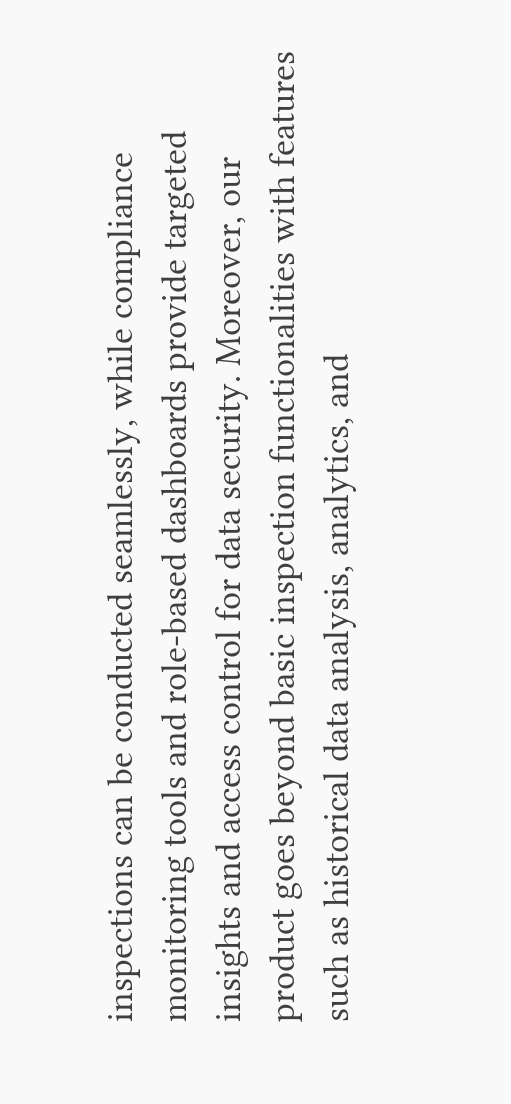inspections can be conducted seamlessly, while compliance monitoring tools and role-based dashboards provide targeted insights and access control for data security. Moreover, our product goes beyond basic inspection functionalities with features such as historical data analysis, analytics, and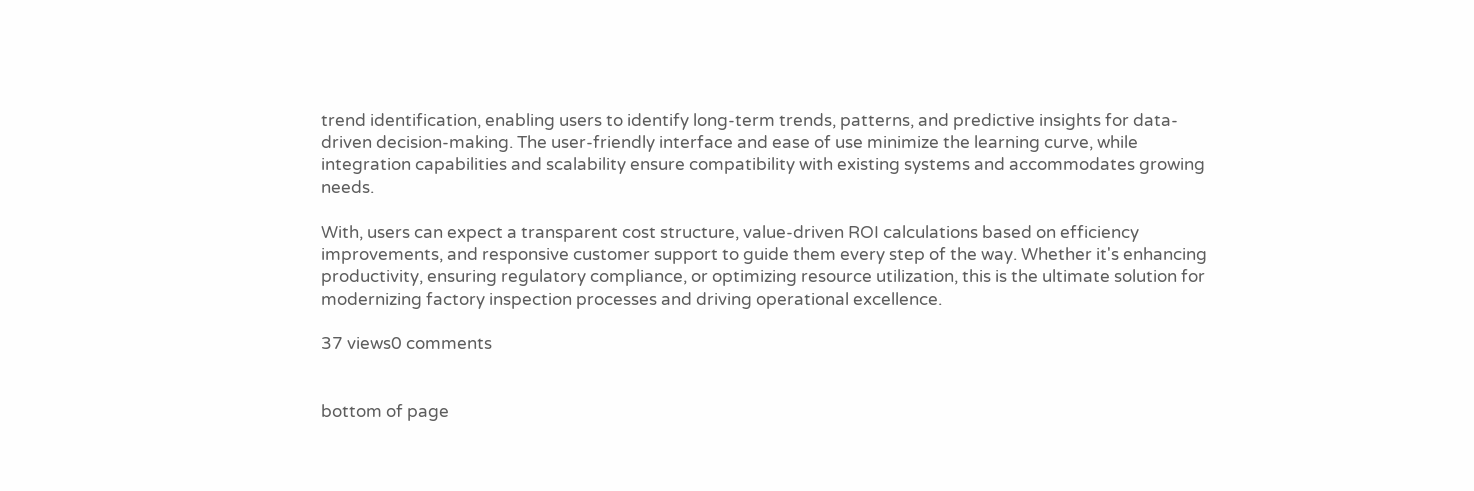trend identification, enabling users to identify long-term trends, patterns, and predictive insights for data-driven decision-making. The user-friendly interface and ease of use minimize the learning curve, while integration capabilities and scalability ensure compatibility with existing systems and accommodates growing needs.

With, users can expect a transparent cost structure, value-driven ROI calculations based on efficiency improvements, and responsive customer support to guide them every step of the way. Whether it's enhancing productivity, ensuring regulatory compliance, or optimizing resource utilization, this is the ultimate solution for modernizing factory inspection processes and driving operational excellence.

37 views0 comments


bottom of page